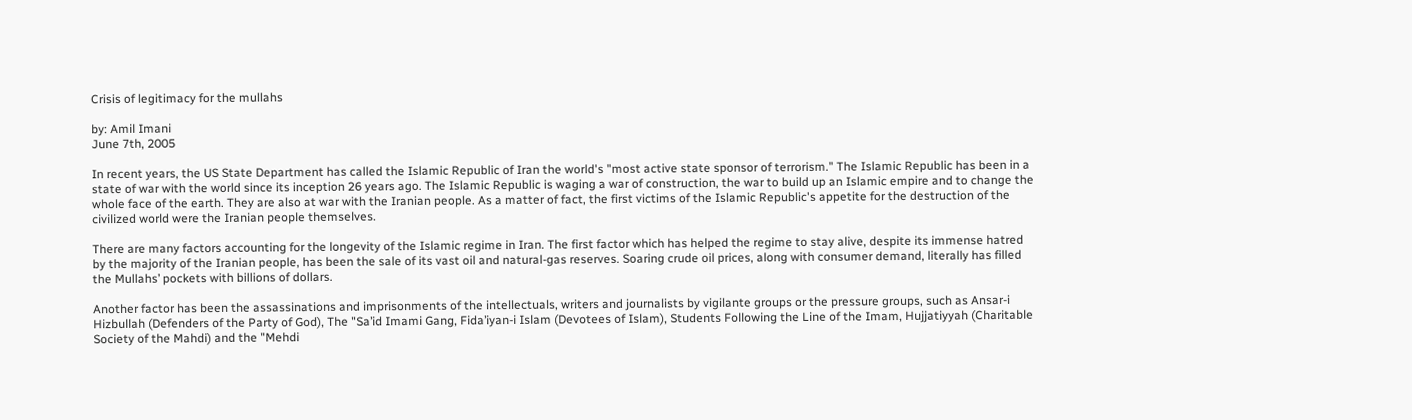Crisis of legitimacy for the mullahs

by: Amil Imani
June 7th, 2005

In recent years, the US State Department has called the Islamic Republic of Iran the world's "most active state sponsor of terrorism." The Islamic Republic has been in a state of war with the world since its inception 26 years ago. The Islamic Republic is waging a war of construction, the war to build up an Islamic empire and to change the whole face of the earth. They are also at war with the Iranian people. As a matter of fact, the first victims of the Islamic Republic's appetite for the destruction of the civilized world were the Iranian people themselves.

There are many factors accounting for the longevity of the Islamic regime in Iran. The first factor which has helped the regime to stay alive, despite its immense hatred by the majority of the Iranian people, has been the sale of its vast oil and natural-gas reserves. Soaring crude oil prices, along with consumer demand, literally has filled the Mullahs’ pockets with billions of dollars.

Another factor has been the assassinations and imprisonments of the intellectuals, writers and journalists by vigilante groups or the pressure groups, such as Ansar-i Hizbullah (Defenders of the Party of God), The "Sa’id Imami Gang, Fida’iyan-i Islam (Devotees of Islam), Students Following the Line of the Imam, Hujjatiyyah (Charitable Society of the Mahdi) and the "Mehdi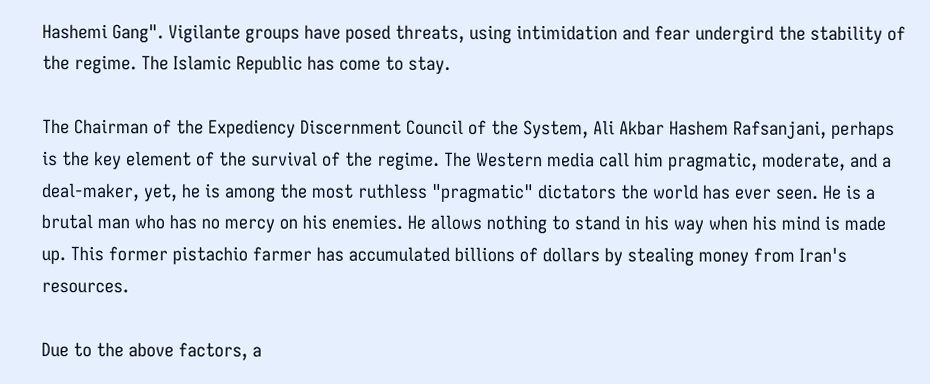Hashemi Gang". Vigilante groups have posed threats, using intimidation and fear undergird the stability of the regime. The Islamic Republic has come to stay.

The Chairman of the Expediency Discernment Council of the System, Ali Akbar Hashem Rafsanjani, perhaps is the key element of the survival of the regime. The Western media call him pragmatic, moderate, and a deal-maker, yet, he is among the most ruthless "pragmatic" dictators the world has ever seen. He is a brutal man who has no mercy on his enemies. He allows nothing to stand in his way when his mind is made up. This former pistachio farmer has accumulated billions of dollars by stealing money from Iran's resources.

Due to the above factors, a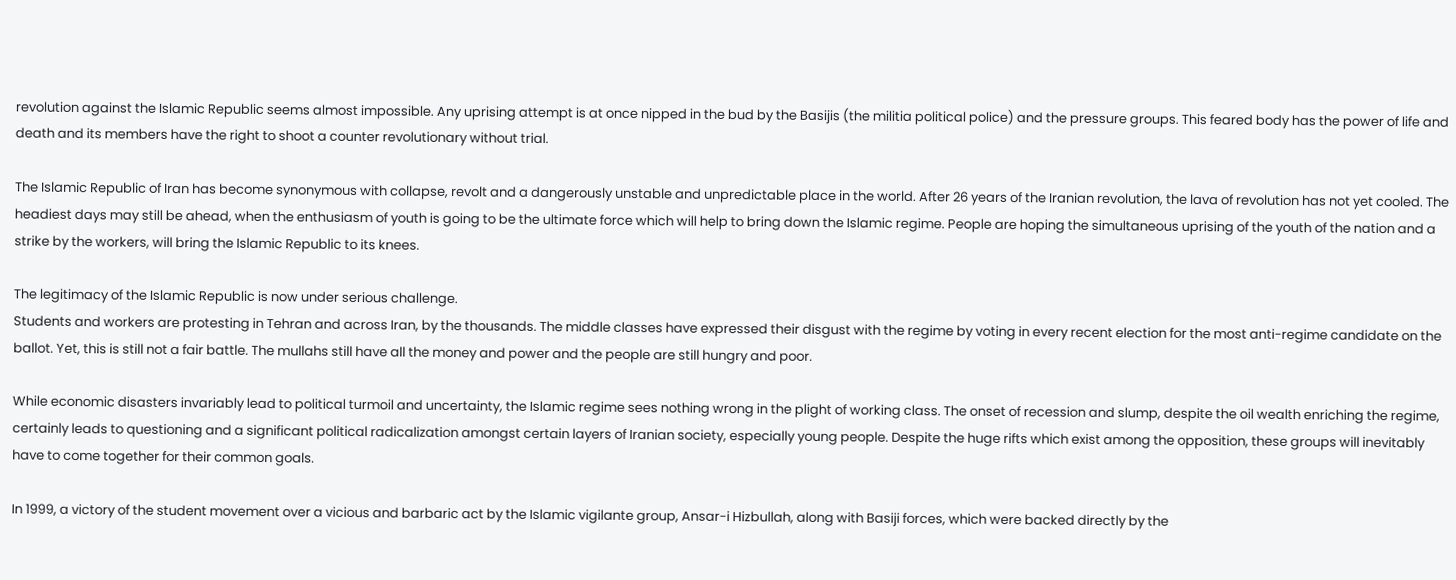revolution against the Islamic Republic seems almost impossible. Any uprising attempt is at once nipped in the bud by the Basijis (the militia political police) and the pressure groups. This feared body has the power of life and death and its members have the right to shoot a counter revolutionary without trial.

The Islamic Republic of Iran has become synonymous with collapse, revolt and a dangerously unstable and unpredictable place in the world. After 26 years of the Iranian revolution, the lava of revolution has not yet cooled. The headiest days may still be ahead, when the enthusiasm of youth is going to be the ultimate force which will help to bring down the Islamic regime. People are hoping the simultaneous uprising of the youth of the nation and a strike by the workers, will bring the Islamic Republic to its knees.

The legitimacy of the Islamic Republic is now under serious challenge.
Students and workers are protesting in Tehran and across Iran, by the thousands. The middle classes have expressed their disgust with the regime by voting in every recent election for the most anti-regime candidate on the ballot. Yet, this is still not a fair battle. The mullahs still have all the money and power and the people are still hungry and poor.

While economic disasters invariably lead to political turmoil and uncertainty, the Islamic regime sees nothing wrong in the plight of working class. The onset of recession and slump, despite the oil wealth enriching the regime, certainly leads to questioning and a significant political radicalization amongst certain layers of Iranian society, especially young people. Despite the huge rifts which exist among the opposition, these groups will inevitably have to come together for their common goals.

In 1999, a victory of the student movement over a vicious and barbaric act by the Islamic vigilante group, Ansar-i Hizbullah, along with Basiji forces, which were backed directly by the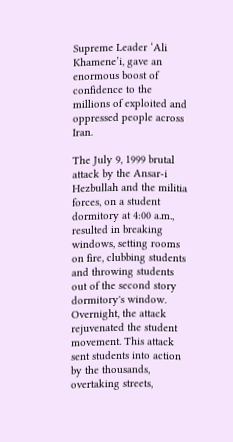Supreme Leader ‘Ali Khamene’i, gave an enormous boost of confidence to the millions of exploited and oppressed people across Iran.

The July 9, 1999 brutal attack by the Ansar-i Hezbullah and the militia forces, on a student dormitory at 4:00 a.m., resulted in breaking windows, setting rooms on fire, clubbing students and throwing students out of the second story dormitory's window. Overnight, the attack rejuvenated the student movement. This attack sent students into action by the thousands, overtaking streets,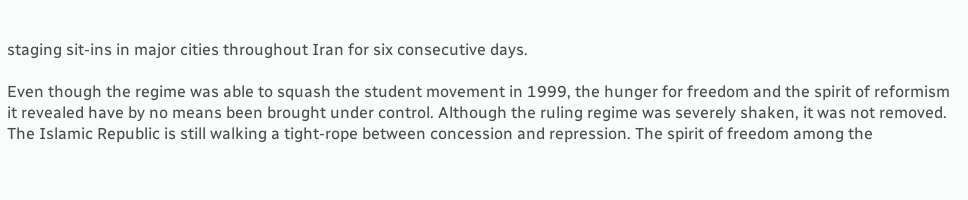staging sit-ins in major cities throughout Iran for six consecutive days.

Even though the regime was able to squash the student movement in 1999, the hunger for freedom and the spirit of reformism it revealed have by no means been brought under control. Although the ruling regime was severely shaken, it was not removed. The Islamic Republic is still walking a tight-rope between concession and repression. The spirit of freedom among the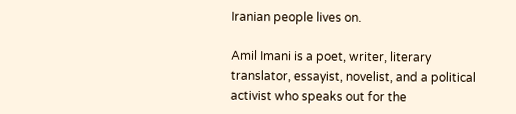Iranian people lives on.

Amil Imani is a poet, writer, literary translator, essayist, novelist, and a political activist who speaks out for the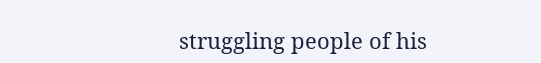struggling people of his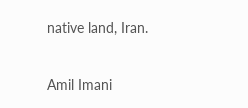native land, Iran.

Amil Imani